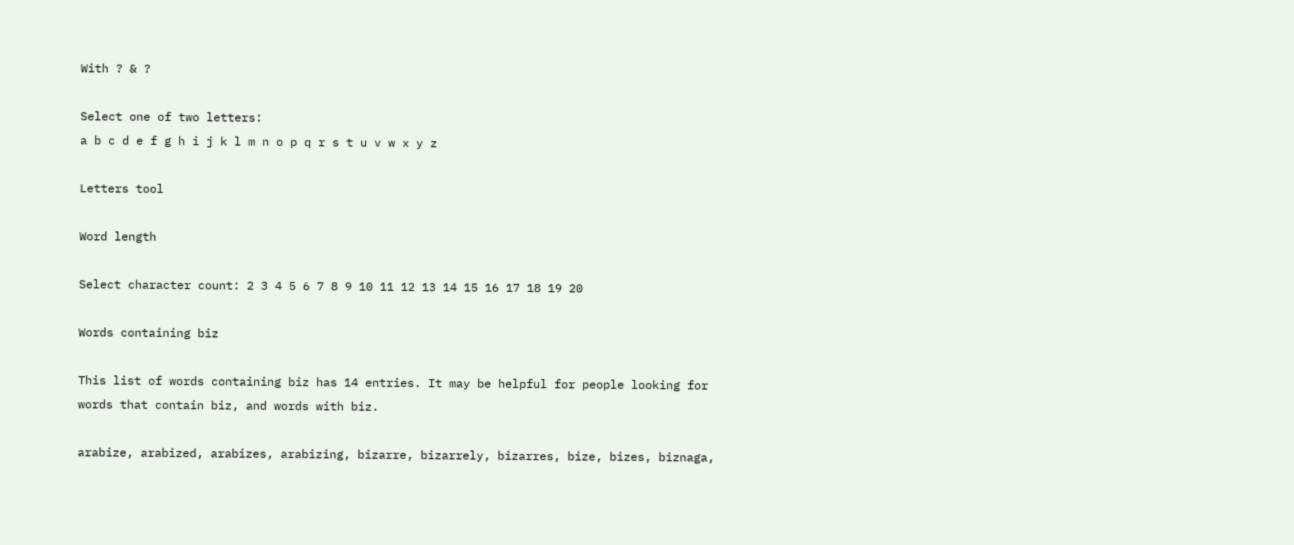With ? & ?

Select one of two letters:
a b c d e f g h i j k l m n o p q r s t u v w x y z

Letters tool

Word length

Select character count: 2 3 4 5 6 7 8 9 10 11 12 13 14 15 16 17 18 19 20

Words containing biz

This list of words containing biz has 14 entries. It may be helpful for people looking for words that contain biz, and words with biz.

arabize, arabized, arabizes, arabizing, bizarre, bizarrely, bizarres, bize, bizes, biznaga,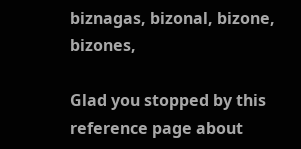biznagas, bizonal, bizone, bizones,

Glad you stopped by this reference page about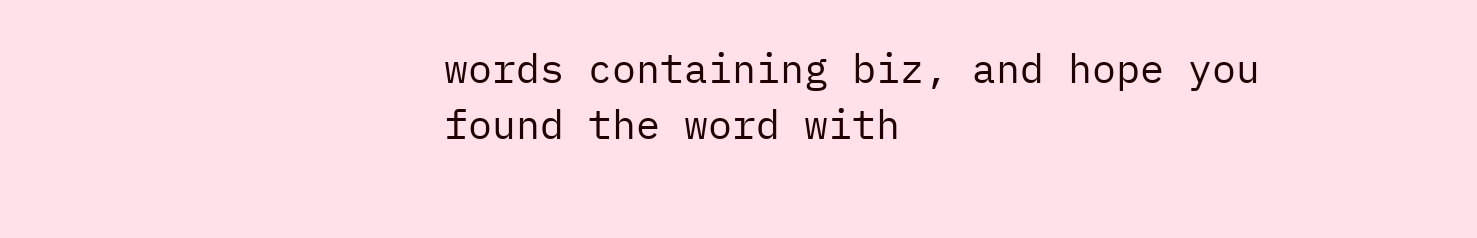words containing biz, and hope you found the word with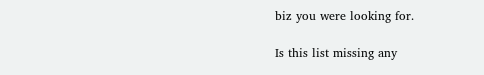biz you were looking for.

Is this list missing any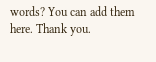words? You can add them here. Thank you.